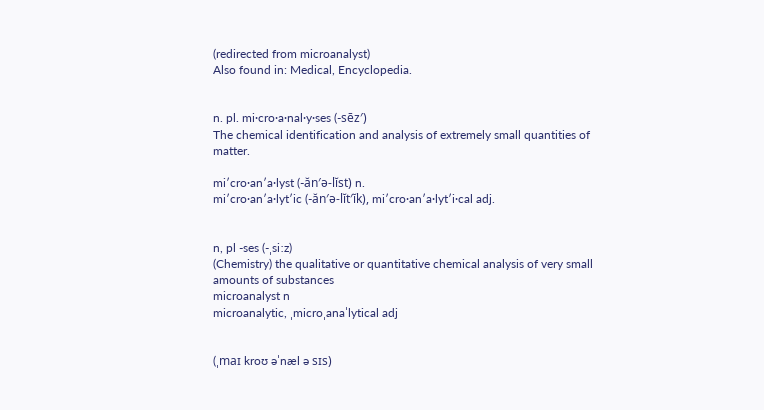(redirected from microanalyst)
Also found in: Medical, Encyclopedia.


n. pl. mi·cro·a·nal·y·ses (-sēz′)
The chemical identification and analysis of extremely small quantities of matter.

mi′cro·an′a·lyst (-ăn′ə-lĭst) n.
mi′cro·an′a·lyt′ic (-ăn′ə-lĭt′ĭk), mi′cro·an′a·lyt′i·cal adj.


n, pl -ses (-ˌsiːz)
(Chemistry) the qualitative or quantitative chemical analysis of very small amounts of substances
microanalyst n
microanalytic, ˌmicroˌanaˈlytical adj


(ˌmaɪ kroʊ əˈnæl ə sɪs)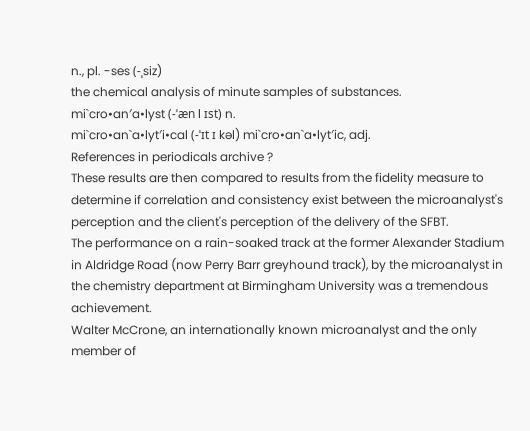n., pl. -ses (-ˌsiz)
the chemical analysis of minute samples of substances.
mi`cro•an′a•lyst (-ˈæn l ɪst) n.
mi`cro•an`a•lyt′i•cal (-ˈɪt ɪ kəl) mi`cro•an`a•lyt′ic, adj.
References in periodicals archive ?
These results are then compared to results from the fidelity measure to determine if correlation and consistency exist between the microanalyst's perception and the client's perception of the delivery of the SFBT.
The performance on a rain-soaked track at the former Alexander Stadium in Aldridge Road (now Perry Barr greyhound track), by the microanalyst in the chemistry department at Birmingham University was a tremendous achievement.
Walter McCrone, an internationally known microanalyst and the only member of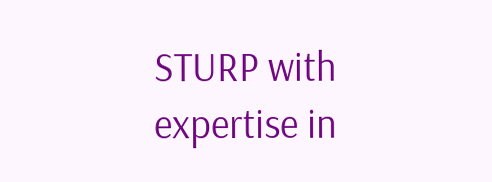STURP with expertise in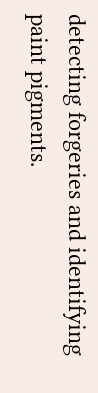detecting forgeries and identifying paint pigments.